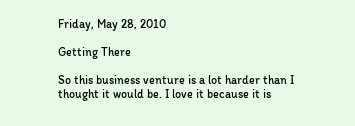Friday, May 28, 2010

Getting There

So this business venture is a lot harder than I thought it would be. I love it because it is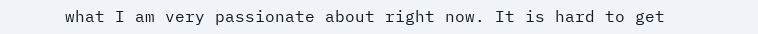what I am very passionate about right now. It is hard to get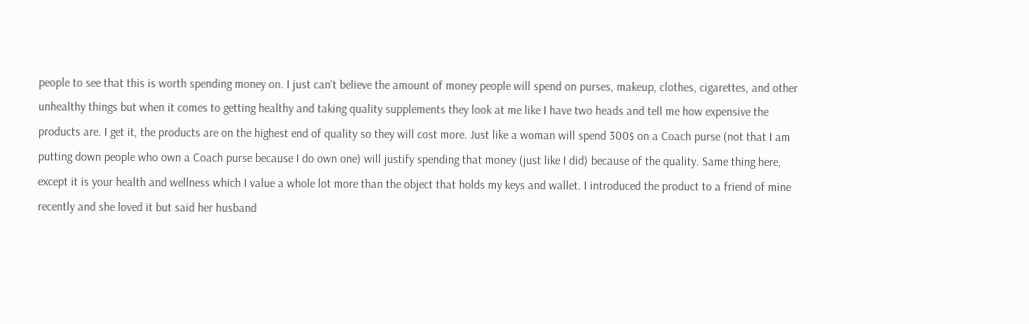people to see that this is worth spending money on. I just can't believe the amount of money people will spend on purses, makeup, clothes, cigarettes, and other unhealthy things but when it comes to getting healthy and taking quality supplements they look at me like I have two heads and tell me how expensive the products are. I get it, the products are on the highest end of quality so they will cost more. Just like a woman will spend 300$ on a Coach purse (not that I am putting down people who own a Coach purse because I do own one) will justify spending that money (just like I did) because of the quality. Same thing here, except it is your health and wellness which I value a whole lot more than the object that holds my keys and wallet. I introduced the product to a friend of mine recently and she loved it but said her husband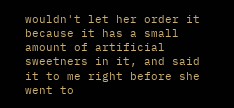wouldn't let her order it because it has a small amount of artificial sweetners in it, and said it to me right before she went to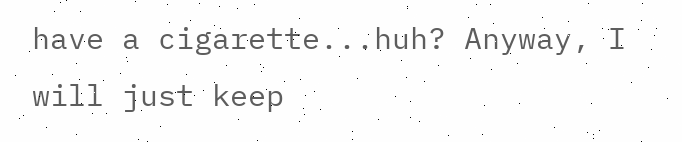have a cigarette...huh? Anyway, I will just keep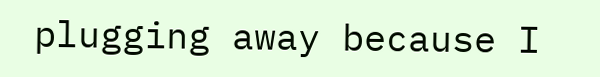plugging away because I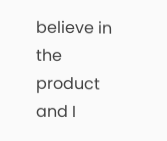believe in the product and I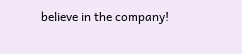believe in the company!